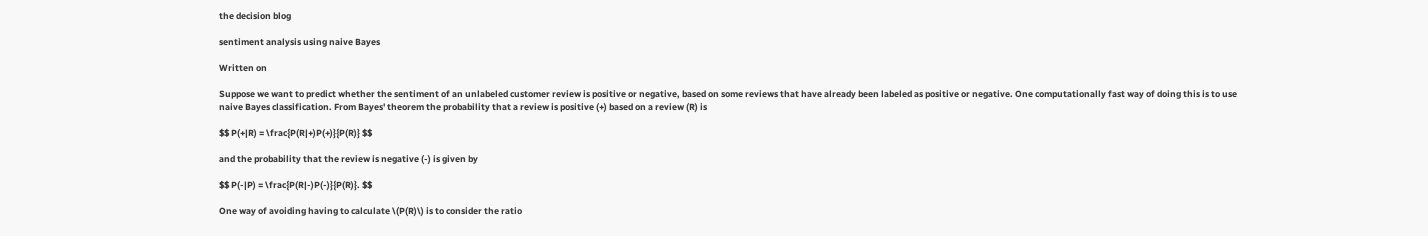the decision blog

sentiment analysis using naive Bayes

Written on

Suppose we want to predict whether the sentiment of an unlabeled customer review is positive or negative, based on some reviews that have already been labeled as positive or negative. One computationally fast way of doing this is to use naive Bayes classification. From Bayes' theorem the probability that a review is positive (+) based on a review (R) is

$$ P(+|R) = \frac{P(R|+)P(+)}{P(R)} $$

and the probability that the review is negative (-) is given by

$$ P(-|P) = \frac{P(R|-)P(-)}{P(R)}. $$

One way of avoiding having to calculate \(P(R)\) is to consider the ratio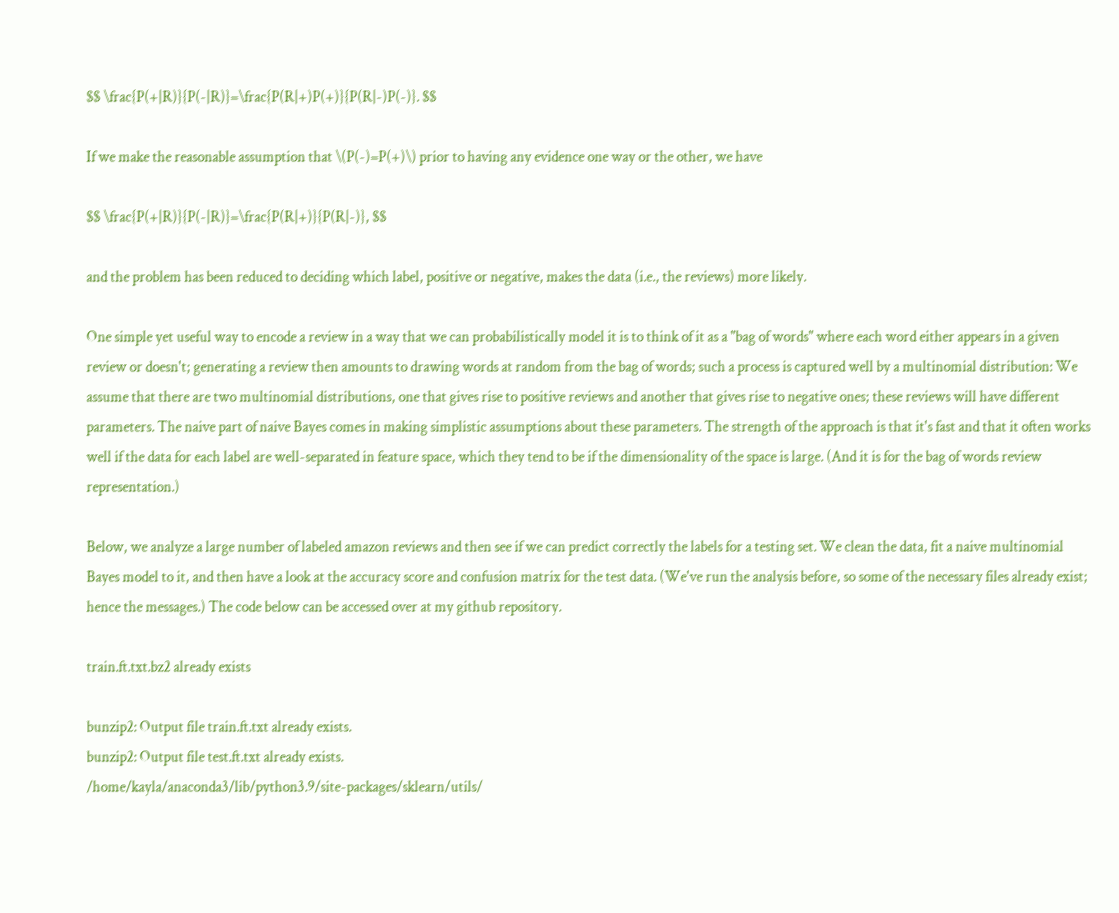$$ \frac{P(+|R)}{P(-|R)}=\frac{P(R|+)P(+)}{P(R|-)P(-)}. $$

If we make the reasonable assumption that \(P(-)=P(+)\) prior to having any evidence one way or the other, we have

$$ \frac{P(+|R)}{P(-|R)}=\frac{P(R|+)}{P(R|-)}, $$

and the problem has been reduced to deciding which label, positive or negative, makes the data (i.e., the reviews) more likely.

One simple yet useful way to encode a review in a way that we can probabilistically model it is to think of it as a "bag of words" where each word either appears in a given review or doesn't; generating a review then amounts to drawing words at random from the bag of words; such a process is captured well by a multinomial distribution: We assume that there are two multinomial distributions, one that gives rise to positive reviews and another that gives rise to negative ones; these reviews will have different parameters. The naive part of naive Bayes comes in making simplistic assumptions about these parameters. The strength of the approach is that it's fast and that it often works well if the data for each label are well-separated in feature space, which they tend to be if the dimensionality of the space is large. (And it is for the bag of words review representation.)

Below, we analyze a large number of labeled amazon reviews and then see if we can predict correctly the labels for a testing set. We clean the data, fit a naive multinomial Bayes model to it, and then have a look at the accuracy score and confusion matrix for the test data. (We've run the analysis before, so some of the necessary files already exist; hence the messages.) The code below can be accessed over at my github repository.

train.ft.txt.bz2 already exists

bunzip2: Output file train.ft.txt already exists.
bunzip2: Output file test.ft.txt already exists.
/home/kayla/anaconda3/lib/python3.9/site-packages/sklearn/utils/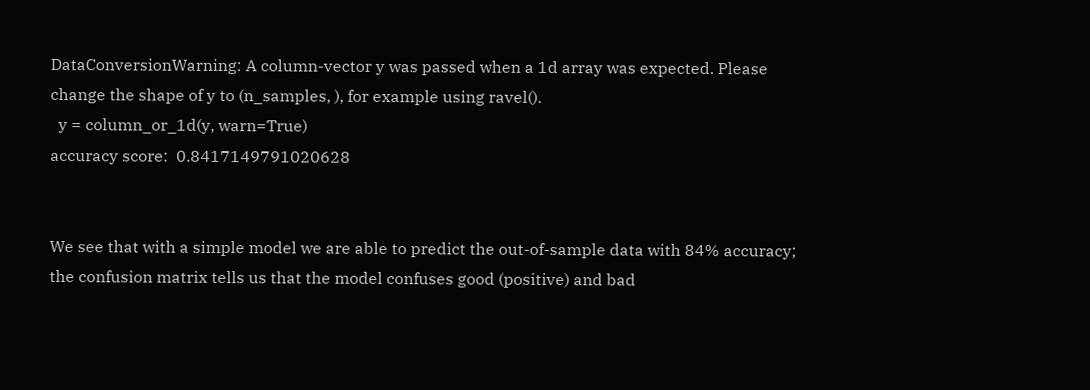DataConversionWarning: A column-vector y was passed when a 1d array was expected. Please change the shape of y to (n_samples, ), for example using ravel().
  y = column_or_1d(y, warn=True)
accuracy score:  0.8417149791020628


We see that with a simple model we are able to predict the out-of-sample data with 84% accuracy; the confusion matrix tells us that the model confuses good (positive) and bad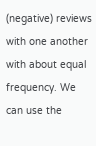(negative) reviews with one another with about equal frequency. We can use the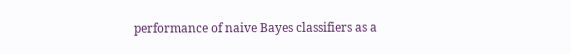performance of naive Bayes classifiers as a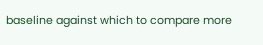baseline against which to compare more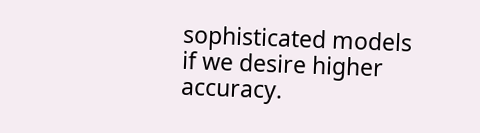sophisticated models if we desire higher accuracy.